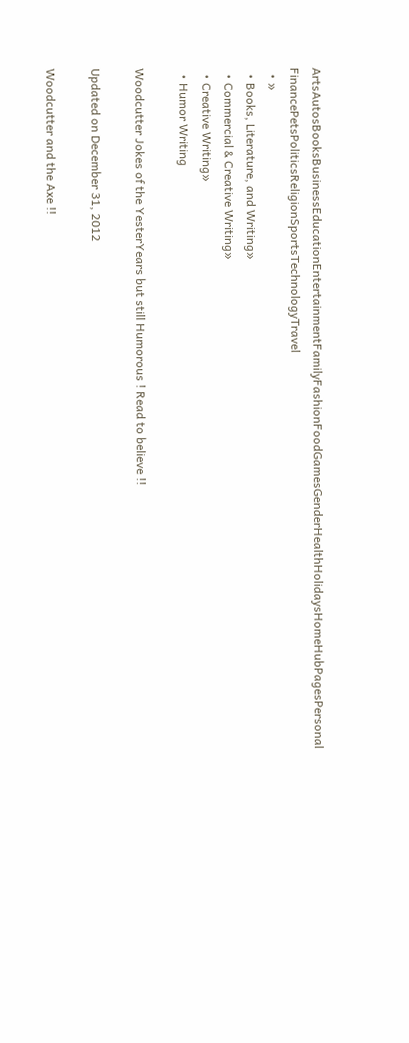ArtsAutosBooksBusinessEducationEntertainmentFamilyFashionFoodGamesGenderHealthHolidaysHomeHubPagesPersonal FinancePetsPoliticsReligionSportsTechnologyTravel
  • »
  • Books, Literature, and Writing»
  • Commercial & Creative Writing»
  • Creative Writing»
  • Humor Writing

Woodcutter Jokes of the YesterYears but still Humorous ! Read to believe !!

Updated on December 31, 2012

Woodcutter and the Axe !!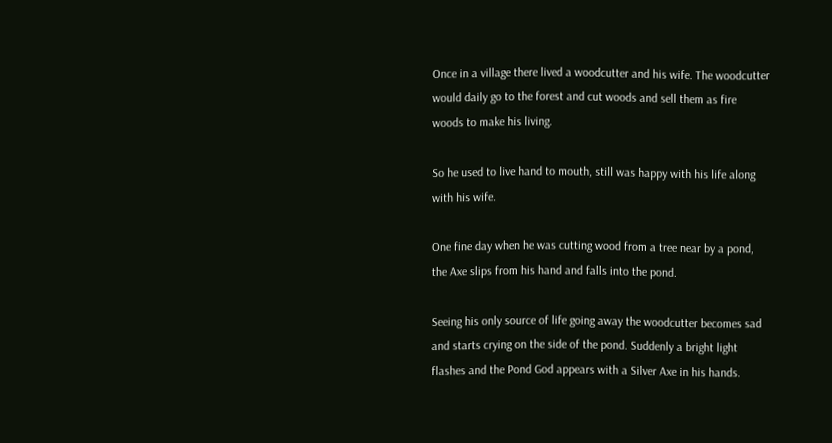Once in a village there lived a woodcutter and his wife. The woodcutter would daily go to the forest and cut woods and sell them as fire woods to make his living.

So he used to live hand to mouth, still was happy with his life along with his wife.

One fine day when he was cutting wood from a tree near by a pond, the Axe slips from his hand and falls into the pond.

Seeing his only source of life going away the woodcutter becomes sad and starts crying on the side of the pond. Suddenly a bright light flashes and the Pond God appears with a Silver Axe in his hands.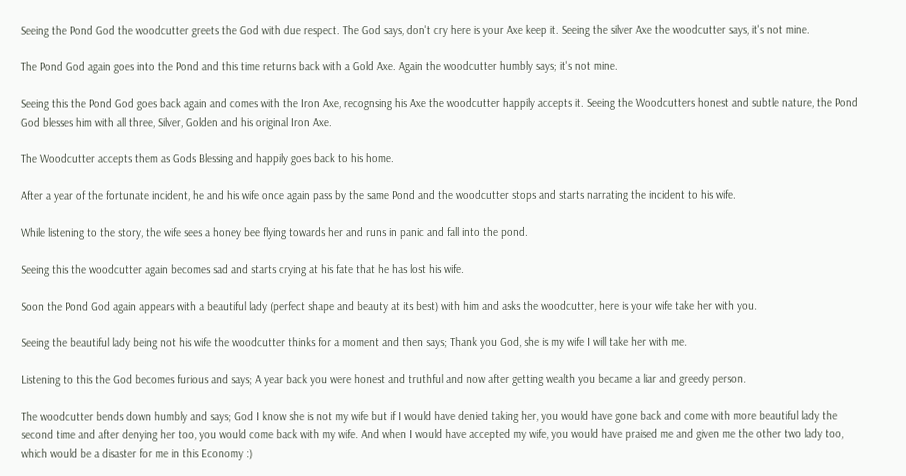Seeing the Pond God the woodcutter greets the God with due respect. The God says, don't cry here is your Axe keep it. Seeing the silver Axe the woodcutter says, it's not mine.

The Pond God again goes into the Pond and this time returns back with a Gold Axe. Again the woodcutter humbly says; it's not mine.

Seeing this the Pond God goes back again and comes with the Iron Axe, recognsing his Axe the woodcutter happily accepts it. Seeing the Woodcutters honest and subtle nature, the Pond God blesses him with all three, Silver, Golden and his original Iron Axe.

The Woodcutter accepts them as Gods Blessing and happily goes back to his home.

After a year of the fortunate incident, he and his wife once again pass by the same Pond and the woodcutter stops and starts narrating the incident to his wife.

While listening to the story, the wife sees a honey bee flying towards her and runs in panic and fall into the pond.

Seeing this the woodcutter again becomes sad and starts crying at his fate that he has lost his wife.

Soon the Pond God again appears with a beautiful lady (perfect shape and beauty at its best) with him and asks the woodcutter, here is your wife take her with you.

Seeing the beautiful lady being not his wife the woodcutter thinks for a moment and then says; Thank you God, she is my wife I will take her with me.

Listening to this the God becomes furious and says; A year back you were honest and truthful and now after getting wealth you became a liar and greedy person.

The woodcutter bends down humbly and says; God I know she is not my wife but if I would have denied taking her, you would have gone back and come with more beautiful lady the second time and after denying her too, you would come back with my wife. And when I would have accepted my wife, you would have praised me and given me the other two lady too, which would be a disaster for me in this Economy :)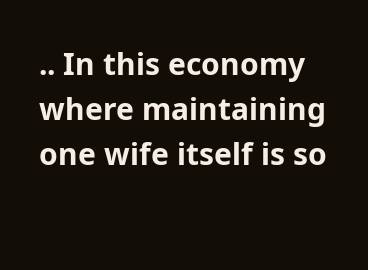.. In this economy where maintaining one wife itself is so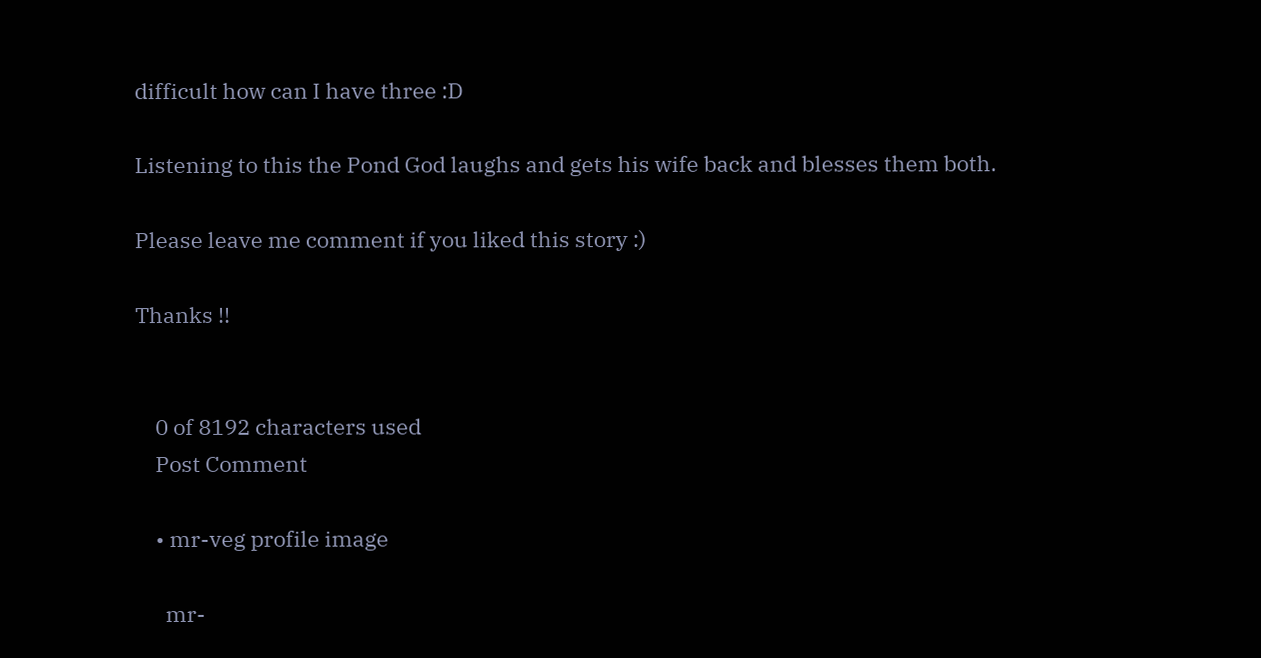difficult how can I have three :D

Listening to this the Pond God laughs and gets his wife back and blesses them both.

Please leave me comment if you liked this story :)

Thanks !!


    0 of 8192 characters used
    Post Comment

    • mr-veg profile image

      mr-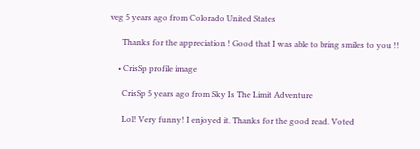veg 5 years ago from Colorado United States

      Thanks for the appreciation ! Good that I was able to bring smiles to you !!

    • CrisSp profile image

      CrisSp 5 years ago from Sky Is The Limit Adventure

      Lol! Very funny! I enjoyed it. Thanks for the good read. Voted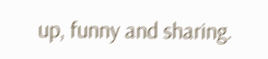up, funny and sharing.